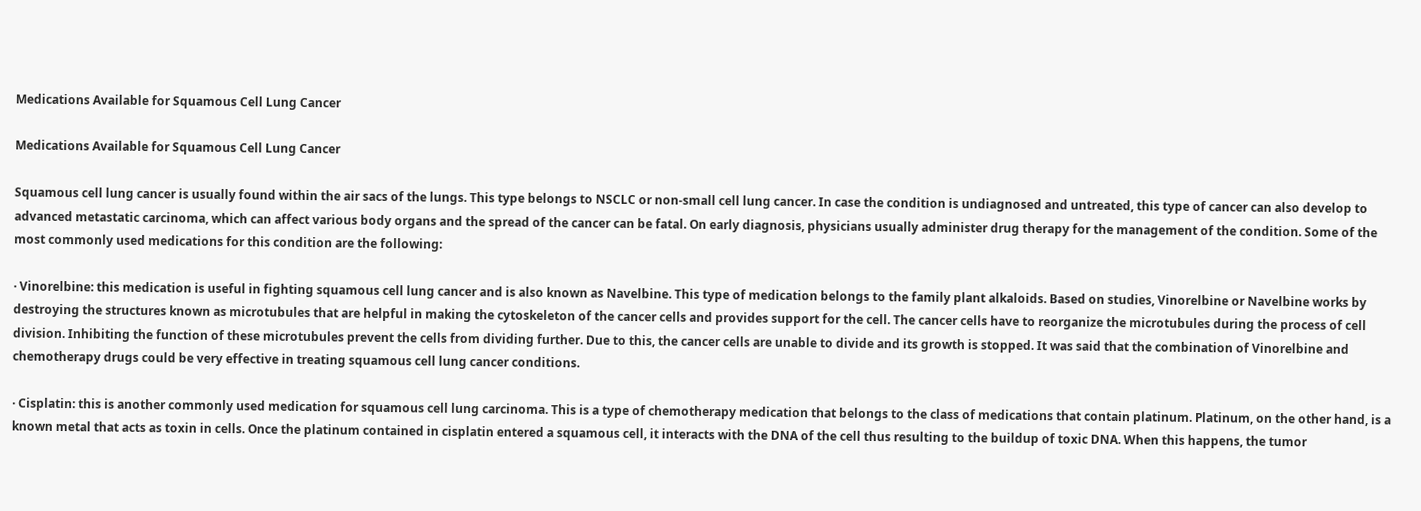Medications Available for Squamous Cell Lung Cancer

Medications Available for Squamous Cell Lung Cancer

Squamous cell lung cancer is usually found within the air sacs of the lungs. This type belongs to NSCLC or non-small cell lung cancer. In case the condition is undiagnosed and untreated, this type of cancer can also develop to advanced metastatic carcinoma, which can affect various body organs and the spread of the cancer can be fatal. On early diagnosis, physicians usually administer drug therapy for the management of the condition. Some of the most commonly used medications for this condition are the following:

· Vinorelbine: this medication is useful in fighting squamous cell lung cancer and is also known as Navelbine. This type of medication belongs to the family plant alkaloids. Based on studies, Vinorelbine or Navelbine works by destroying the structures known as microtubules that are helpful in making the cytoskeleton of the cancer cells and provides support for the cell. The cancer cells have to reorganize the microtubules during the process of cell division. Inhibiting the function of these microtubules prevent the cells from dividing further. Due to this, the cancer cells are unable to divide and its growth is stopped. It was said that the combination of Vinorelbine and chemotherapy drugs could be very effective in treating squamous cell lung cancer conditions.

· Cisplatin: this is another commonly used medication for squamous cell lung carcinoma. This is a type of chemotherapy medication that belongs to the class of medications that contain platinum. Platinum, on the other hand, is a known metal that acts as toxin in cells. Once the platinum contained in cisplatin entered a squamous cell, it interacts with the DNA of the cell thus resulting to the buildup of toxic DNA. When this happens, the tumor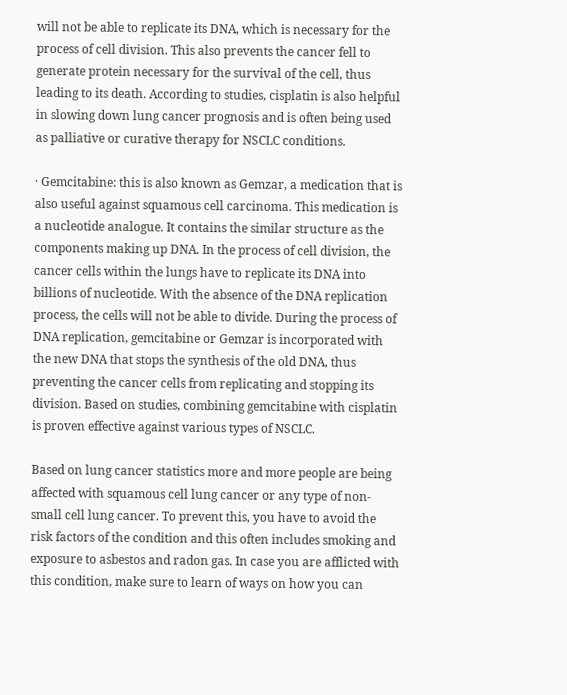will not be able to replicate its DNA, which is necessary for the process of cell division. This also prevents the cancer fell to generate protein necessary for the survival of the cell, thus leading to its death. According to studies, cisplatin is also helpful in slowing down lung cancer prognosis and is often being used as palliative or curative therapy for NSCLC conditions.

· Gemcitabine: this is also known as Gemzar, a medication that is also useful against squamous cell carcinoma. This medication is a nucleotide analogue. It contains the similar structure as the components making up DNA. In the process of cell division, the cancer cells within the lungs have to replicate its DNA into billions of nucleotide. With the absence of the DNA replication process, the cells will not be able to divide. During the process of DNA replication, gemcitabine or Gemzar is incorporated with the new DNA that stops the synthesis of the old DNA, thus preventing the cancer cells from replicating and stopping its division. Based on studies, combining gemcitabine with cisplatin is proven effective against various types of NSCLC.

Based on lung cancer statistics more and more people are being affected with squamous cell lung cancer or any type of non-small cell lung cancer. To prevent this, you have to avoid the risk factors of the condition and this often includes smoking and exposure to asbestos and radon gas. In case you are afflicted with this condition, make sure to learn of ways on how you can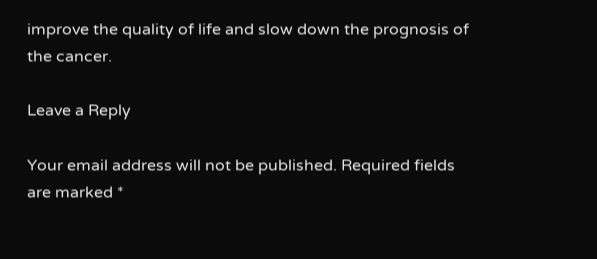improve the quality of life and slow down the prognosis of the cancer.

Leave a Reply

Your email address will not be published. Required fields are marked *